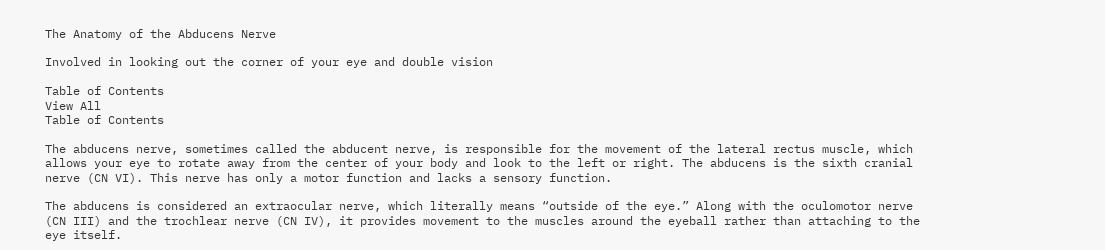The Anatomy of the Abducens Nerve

Involved in looking out the corner of your eye and double vision

Table of Contents
View All
Table of Contents

The abducens nerve, sometimes called the abducent nerve, is responsible for the movement of the lateral rectus muscle, which allows your eye to rotate away from the center of your body and look to the left or right. The abducens is the sixth cranial nerve (CN VI). This nerve has only a motor function and lacks a sensory function.

The abducens is considered an extraocular nerve, which literally means “outside of the eye.” Along with the oculomotor nerve (CN III) and the trochlear nerve (CN IV), it provides movement to the muscles around the eyeball rather than attaching to the eye itself.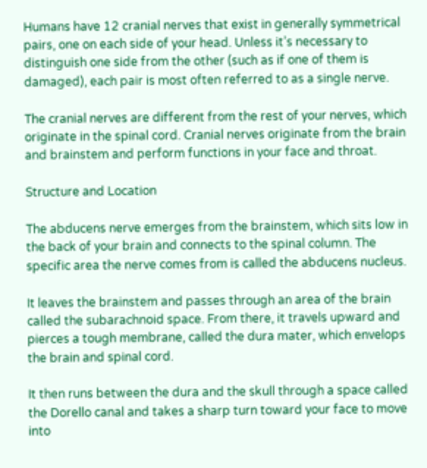Humans have 12 cranial nerves that exist in generally symmetrical pairs, one on each side of your head. Unless it’s necessary to distinguish one side from the other (such as if one of them is damaged), each pair is most often referred to as a single nerve.

The cranial nerves are different from the rest of your nerves, which originate in the spinal cord. Cranial nerves originate from the brain and brainstem and perform functions in your face and throat.

Structure and Location

The abducens nerve emerges from the brainstem, which sits low in the back of your brain and connects to the spinal column. The specific area the nerve comes from is called the abducens nucleus.

It leaves the brainstem and passes through an area of the brain called the subarachnoid space. From there, it travels upward and pierces a tough membrane, called the dura mater, which envelops the brain and spinal cord.

It then runs between the dura and the skull through a space called the Dorello canal and takes a sharp turn toward your face to move into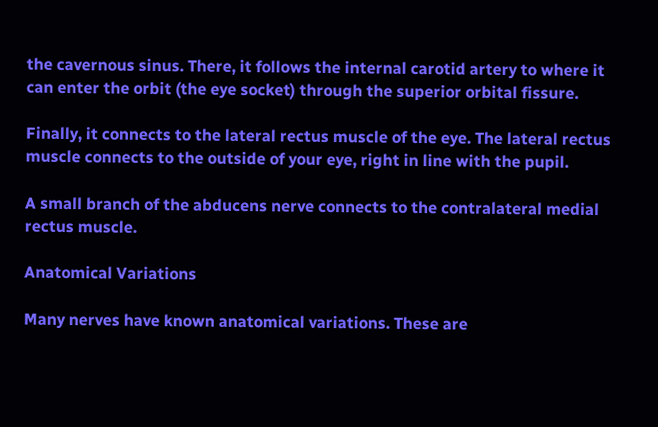the cavernous sinus. There, it follows the internal carotid artery to where it can enter the orbit (the eye socket) through the superior orbital fissure.

Finally, it connects to the lateral rectus muscle of the eye. The lateral rectus muscle connects to the outside of your eye, right in line with the pupil.

A small branch of the abducens nerve connects to the contralateral medial rectus muscle.

Anatomical Variations

Many nerves have known anatomical variations. These are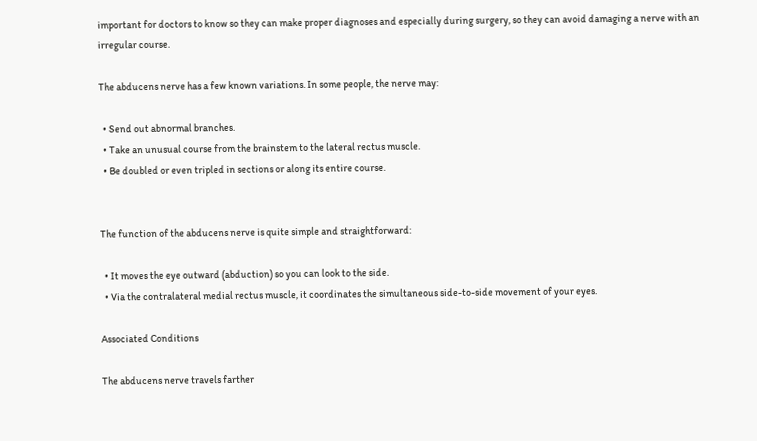important for doctors to know so they can make proper diagnoses and especially during surgery, so they can avoid damaging a nerve with an irregular course.

The abducens nerve has a few known variations. In some people, the nerve may:

  • Send out abnormal branches.
  • Take an unusual course from the brainstem to the lateral rectus muscle.
  • Be doubled or even tripled in sections or along its entire course.


The function of the abducens nerve is quite simple and straightforward:

  • It moves the eye outward (abduction) so you can look to the side.
  • Via the contralateral medial rectus muscle, it coordinates the simultaneous side-to-side movement of your eyes.

Associated Conditions

The abducens nerve travels farther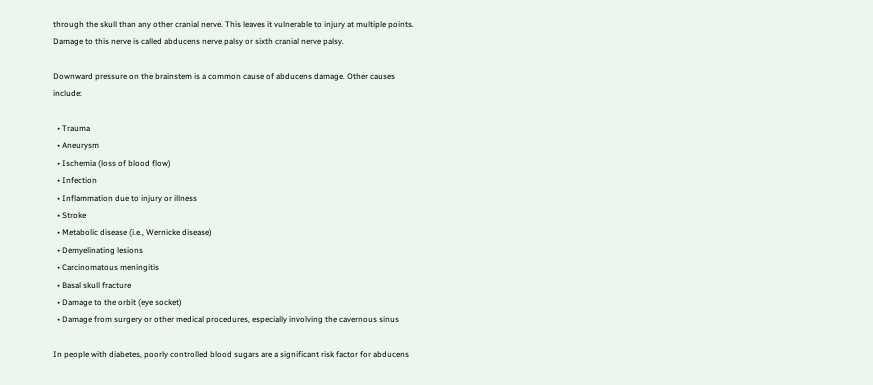through the skull than any other cranial nerve. This leaves it vulnerable to injury at multiple points. Damage to this nerve is called abducens nerve palsy or sixth cranial nerve palsy.

Downward pressure on the brainstem is a common cause of abducens damage. Other causes include:

  • Trauma
  • Aneurysm
  • Ischemia (loss of blood flow)
  • Infection
  • Inflammation due to injury or illness
  • Stroke
  • Metabolic disease (i.e., Wernicke disease)
  • Demyelinating lesions
  • Carcinomatous meningitis
  • Basal skull fracture
  • Damage to the orbit (eye socket)
  • Damage from surgery or other medical procedures, especially involving the cavernous sinus

In people with diabetes, poorly controlled blood sugars are a significant risk factor for abducens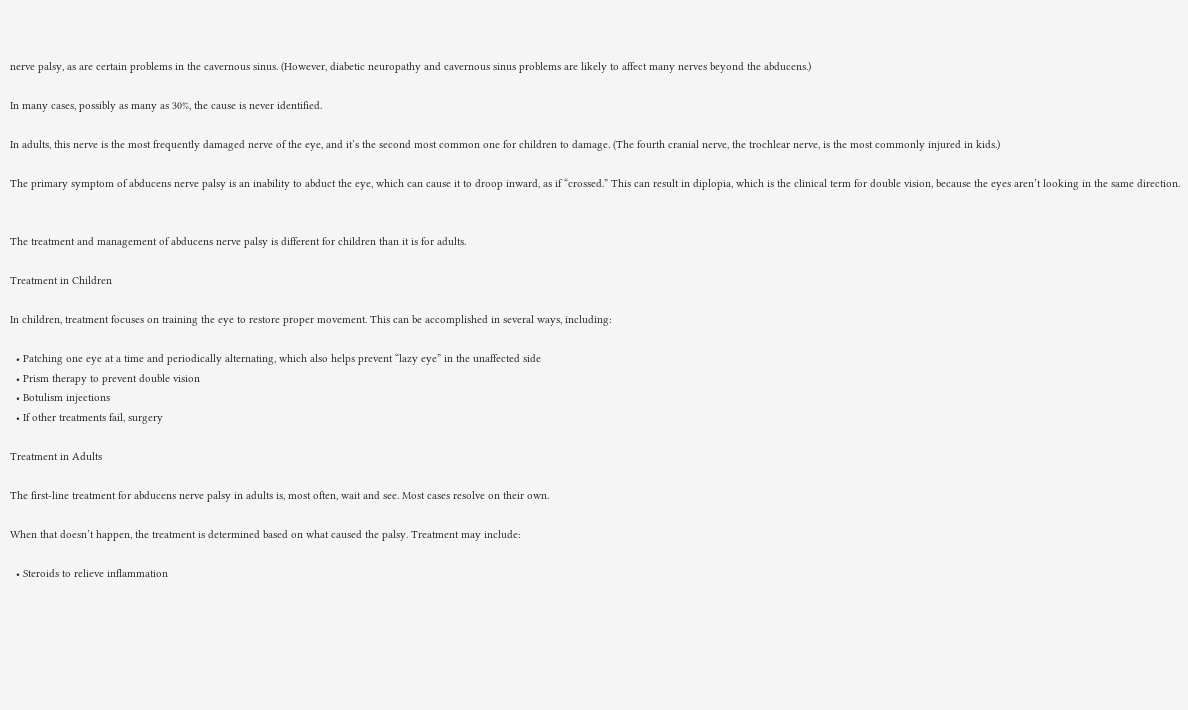nerve palsy, as are certain problems in the cavernous sinus. (However, diabetic neuropathy and cavernous sinus problems are likely to affect many nerves beyond the abducens.)

In many cases, possibly as many as 30%, the cause is never identified.

In adults, this nerve is the most frequently damaged nerve of the eye, and it’s the second most common one for children to damage. (The fourth cranial nerve, the trochlear nerve, is the most commonly injured in kids.)

The primary symptom of abducens nerve palsy is an inability to abduct the eye, which can cause it to droop inward, as if “crossed.” This can result in diplopia, which is the clinical term for double vision, because the eyes aren’t looking in the same direction.


The treatment and management of abducens nerve palsy is different for children than it is for adults.

Treatment in Children

In children, treatment focuses on training the eye to restore proper movement. This can be accomplished in several ways, including:

  • Patching one eye at a time and periodically alternating, which also helps prevent “lazy eye” in the unaffected side
  • Prism therapy to prevent double vision
  • Botulism injections
  • If other treatments fail, surgery

Treatment in Adults

The first-line treatment for abducens nerve palsy in adults is, most often, wait and see. Most cases resolve on their own.

When that doesn’t happen, the treatment is determined based on what caused the palsy. Treatment may include:

  • Steroids to relieve inflammation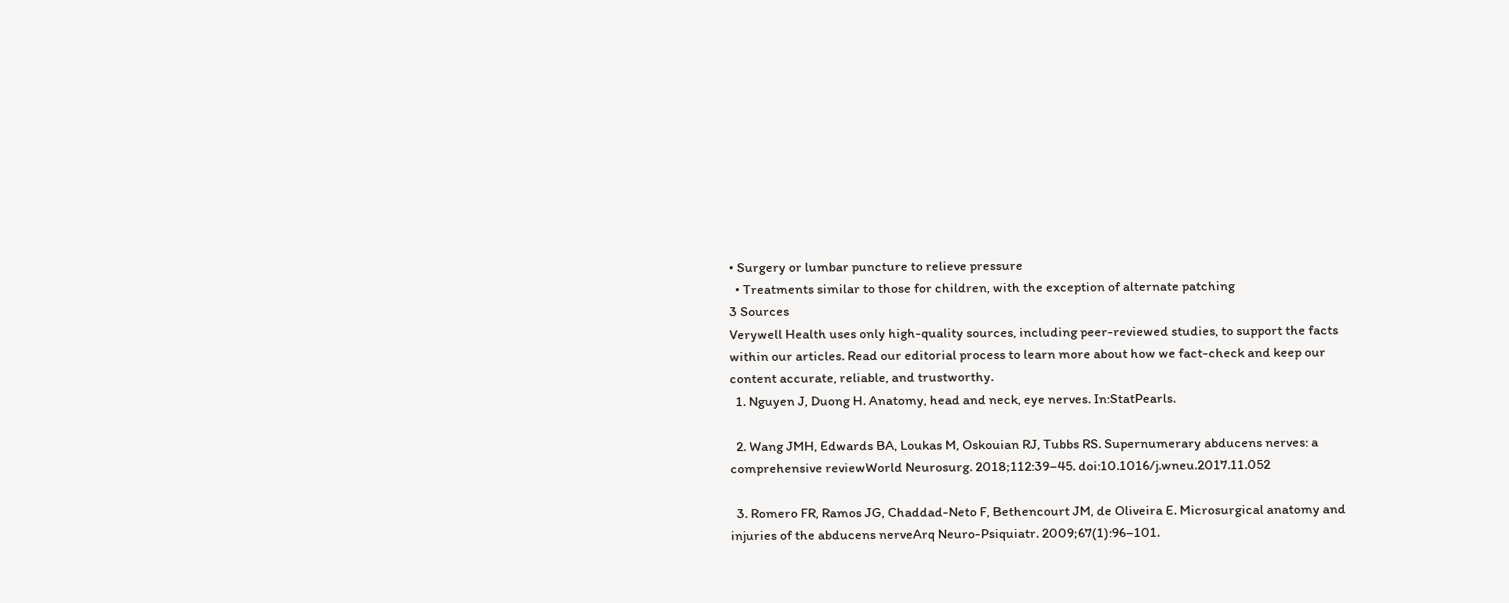• Surgery or lumbar puncture to relieve pressure
  • Treatments similar to those for children, with the exception of alternate patching
3 Sources
Verywell Health uses only high-quality sources, including peer-reviewed studies, to support the facts within our articles. Read our editorial process to learn more about how we fact-check and keep our content accurate, reliable, and trustworthy.
  1. Nguyen J, Duong H. Anatomy, head and neck, eye nerves. In:StatPearls.

  2. Wang JMH, Edwards BA, Loukas M, Oskouian RJ, Tubbs RS. Supernumerary abducens nerves: a comprehensive reviewWorld Neurosurg. 2018;112:39–45. doi:10.1016/j.wneu.2017.11.052

  3. Romero FR, Ramos JG, Chaddad-Neto F, Bethencourt JM, de Oliveira E. Microsurgical anatomy and injuries of the abducens nerveArq Neuro-Psiquiatr. 2009;67(1):96–101.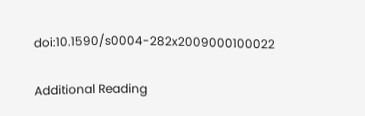doi:10.1590/s0004-282x2009000100022

Additional Reading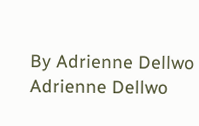By Adrienne Dellwo
Adrienne Dellwo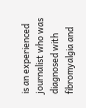is an experienced journalist who was diagnosed with fibromyalgia and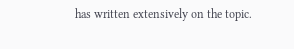has written extensively on the topic.